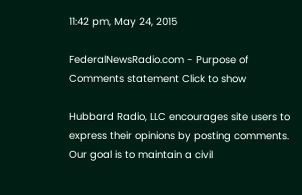11:42 pm, May 24, 2015

FederalNewsRadio.com - Purpose of Comments statement Click to show

Hubbard Radio, LLC encourages site users to express their opinions by posting comments. Our goal is to maintain a civil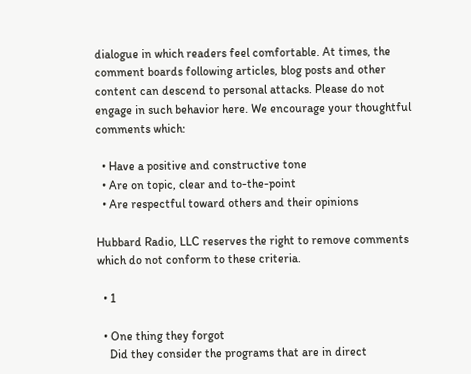dialogue in which readers feel comfortable. At times, the comment boards following articles, blog posts and other content can descend to personal attacks. Please do not engage in such behavior here. We encourage your thoughtful comments which:

  • Have a positive and constructive tone
  • Are on topic, clear and to-the-point
  • Are respectful toward others and their opinions

Hubbard Radio, LLC reserves the right to remove comments which do not conform to these criteria.

  • 1

  • One thing they forgot
    Did they consider the programs that are in direct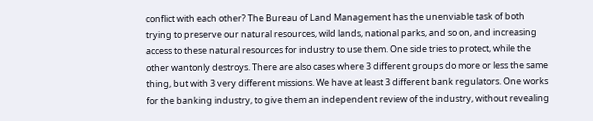conflict with each other? The Bureau of Land Management has the unenviable task of both trying to preserve our natural resources, wild lands, national parks, and so on, and increasing access to these natural resources for industry to use them. One side tries to protect, while the other wantonly destroys. There are also cases where 3 different groups do more or less the same thing, but with 3 very different missions. We have at least 3 different bank regulators. One works for the banking industry, to give them an independent review of the industry, without revealing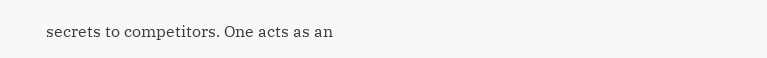secrets to competitors. One acts as an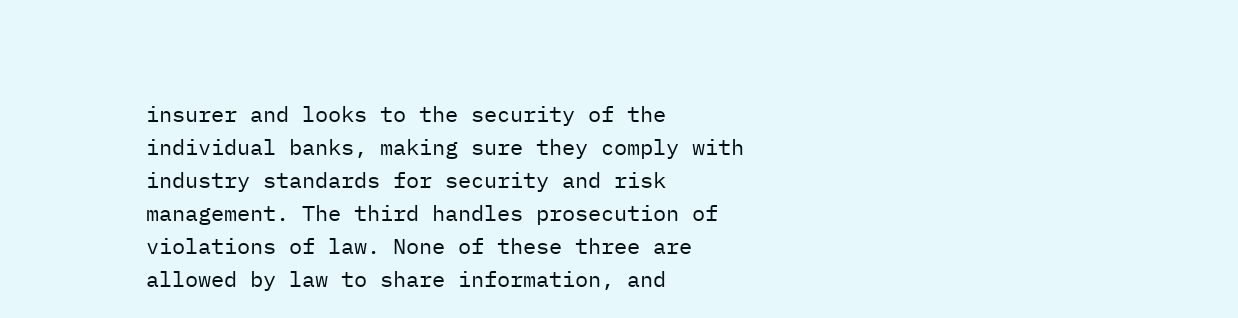insurer and looks to the security of the individual banks, making sure they comply with industry standards for security and risk management. The third handles prosecution of violations of law. None of these three are allowed by law to share information, and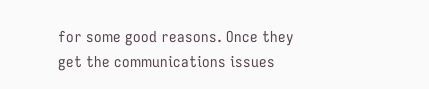for some good reasons. Once they get the communications issues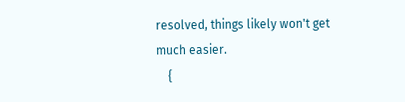resolved, things likely won't get much easier.
    {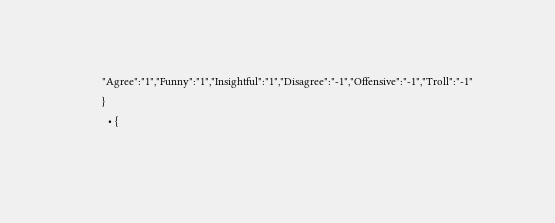"Agree":"1","Funny":"1","Insightful":"1","Disagree":"-1","Offensive":"-1","Troll":"-1" }
  • {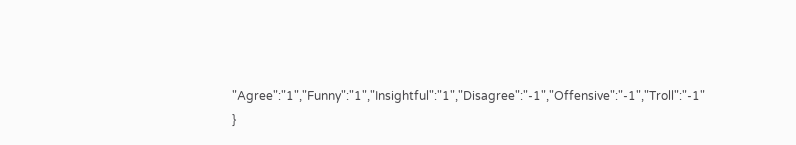"Agree":"1","Funny":"1","Insightful":"1","Disagree":"-1","Offensive":"-1","Troll":"-1" }